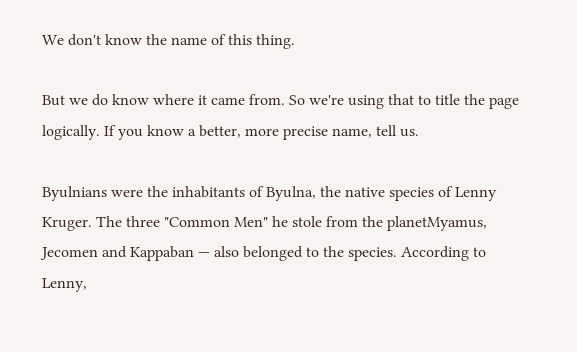We don't know the name of this thing.

But we do know where it came from. So we're using that to title the page logically. If you know a better, more precise name, tell us.

Byulnians were the inhabitants of Byulna, the native species of Lenny Kruger. The three "Common Men" he stole from the planetMyamus, Jecomen and Kappaban — also belonged to the species. According to Lenny,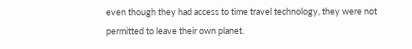even though they had access to time travel technology, they were not permitted to leave their own planet.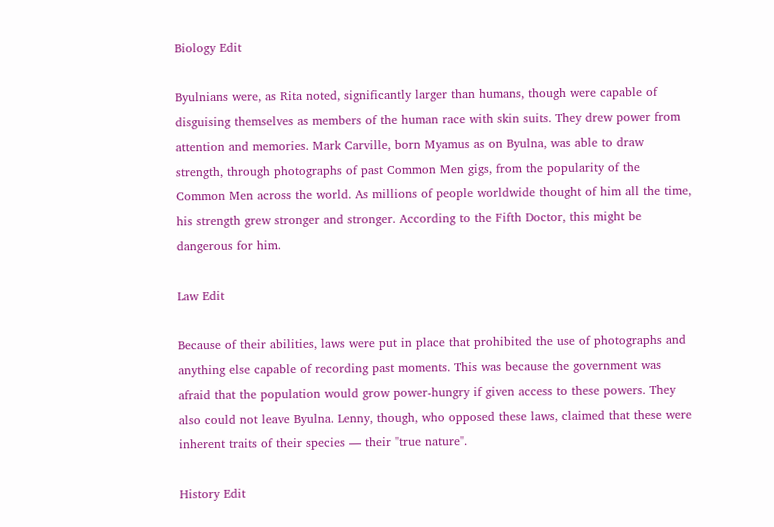Biology Edit

Byulnians were, as Rita noted, significantly larger than humans, though were capable of disguising themselves as members of the human race with skin suits. They drew power from attention and memories. Mark Carville, born Myamus as on Byulna, was able to draw strength, through photographs of past Common Men gigs, from the popularity of the Common Men across the world. As millions of people worldwide thought of him all the time, his strength grew stronger and stronger. According to the Fifth Doctor, this might be dangerous for him.

Law Edit

Because of their abilities, laws were put in place that prohibited the use of photographs and anything else capable of recording past moments. This was because the government was afraid that the population would grow power-hungry if given access to these powers. They also could not leave Byulna. Lenny, though, who opposed these laws, claimed that these were inherent traits of their species — their "true nature".

History Edit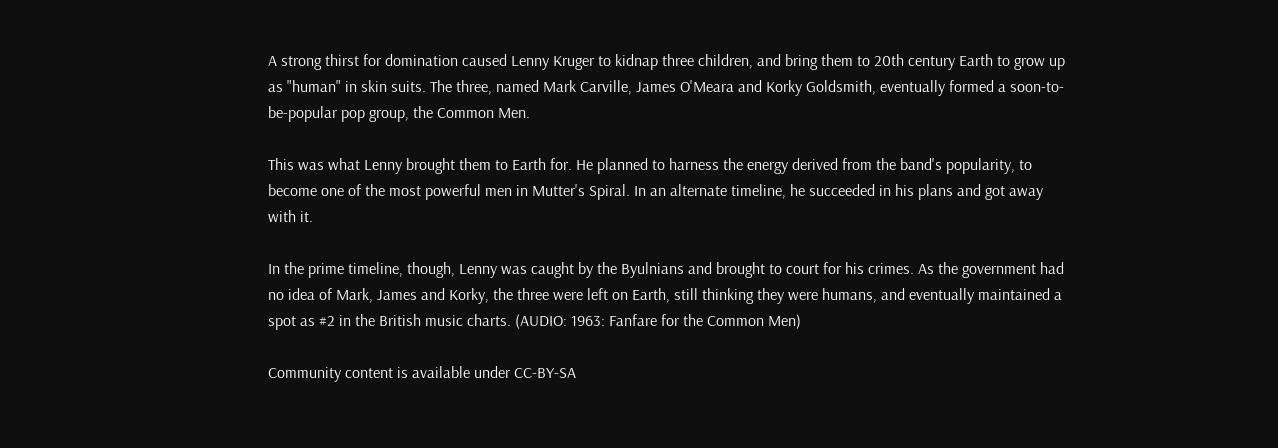A strong thirst for domination caused Lenny Kruger to kidnap three children, and bring them to 20th century Earth to grow up as "human" in skin suits. The three, named Mark Carville, James O'Meara and Korky Goldsmith, eventually formed a soon-to-be-popular pop group, the Common Men.

This was what Lenny brought them to Earth for. He planned to harness the energy derived from the band's popularity, to become one of the most powerful men in Mutter's Spiral. In an alternate timeline, he succeeded in his plans and got away with it.

In the prime timeline, though, Lenny was caught by the Byulnians and brought to court for his crimes. As the government had no idea of Mark, James and Korky, the three were left on Earth, still thinking they were humans, and eventually maintained a spot as #2 in the British music charts. (AUDIO: 1963: Fanfare for the Common Men)

Community content is available under CC-BY-SA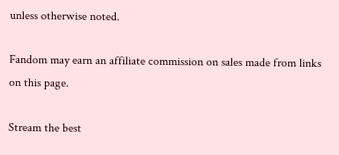unless otherwise noted.

Fandom may earn an affiliate commission on sales made from links on this page.

Stream the best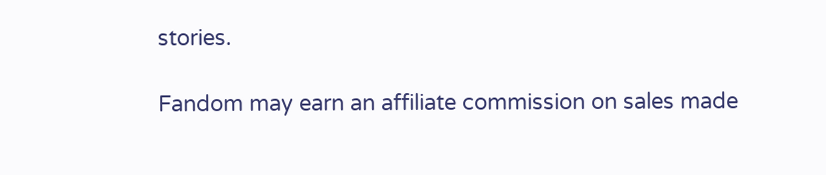stories.

Fandom may earn an affiliate commission on sales made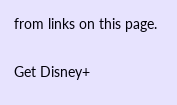from links on this page.

Get Disney+